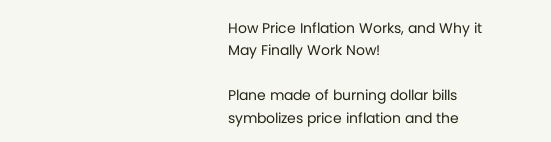How Price Inflation Works, and Why it May Finally Work Now!

Plane made of burning dollar bills symbolizes price inflation and the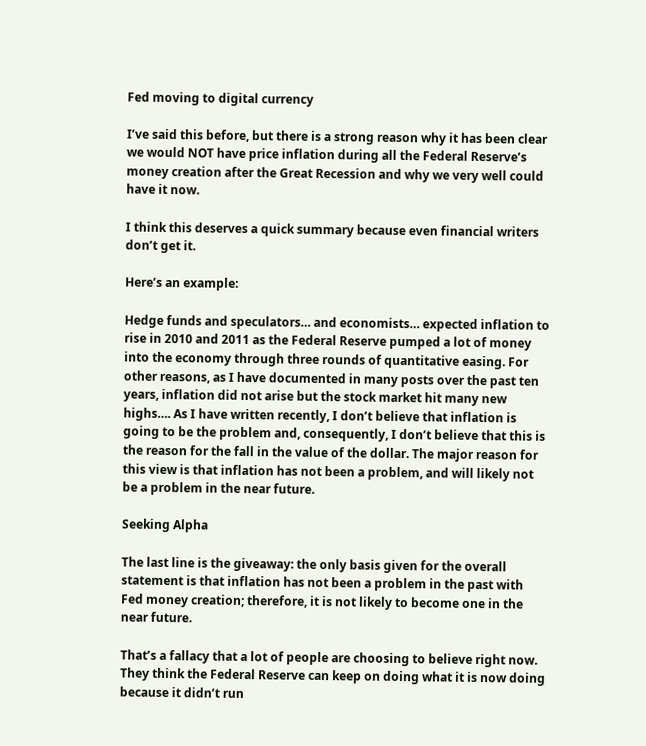Fed moving to digital currency

I’ve said this before, but there is a strong reason why it has been clear we would NOT have price inflation during all the Federal Reserve’s money creation after the Great Recession and why we very well could have it now.

I think this deserves a quick summary because even financial writers don’t get it.

Here’s an example:

Hedge funds and speculators… and economists… expected inflation to rise in 2010 and 2011 as the Federal Reserve pumped a lot of money into the economy through three rounds of quantitative easing. For other reasons, as I have documented in many posts over the past ten years, inflation did not arise but the stock market hit many new highs…. As I have written recently, I don’t believe that inflation is going to be the problem and, consequently, I don’t believe that this is the reason for the fall in the value of the dollar. The major reason for this view is that inflation has not been a problem, and will likely not be a problem in the near future.

Seeking Alpha

The last line is the giveaway: the only basis given for the overall statement is that inflation has not been a problem in the past with Fed money creation; therefore, it is not likely to become one in the near future.

That’s a fallacy that a lot of people are choosing to believe right now. They think the Federal Reserve can keep on doing what it is now doing because it didn’t run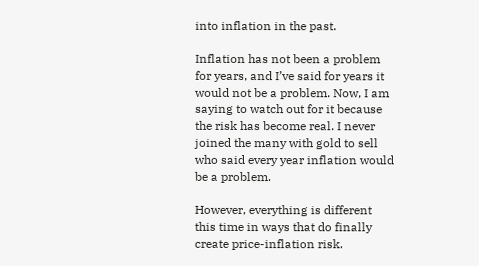into inflation in the past.

Inflation has not been a problem for years, and I’ve said for years it would not be a problem. Now, I am saying to watch out for it because the risk has become real. I never joined the many with gold to sell who said every year inflation would be a problem.

However, everything is different this time in ways that do finally create price-inflation risk.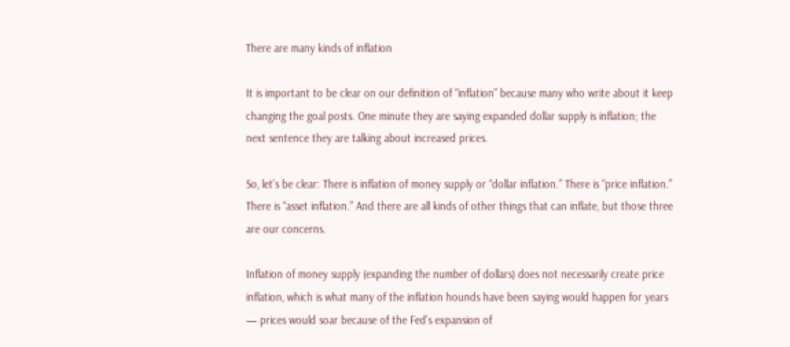There are many kinds of inflation

It is important to be clear on our definition of “inflation” because many who write about it keep changing the goal posts. One minute they are saying expanded dollar supply is inflation; the next sentence they are talking about increased prices.

So, let’s be clear: There is inflation of money supply or “dollar inflation.” There is “price inflation.” There is “asset inflation.” And there are all kinds of other things that can inflate, but those three are our concerns.

Inflation of money supply (expanding the number of dollars) does not necessarily create price inflation, which is what many of the inflation hounds have been saying would happen for years — prices would soar because of the Fed’s expansion of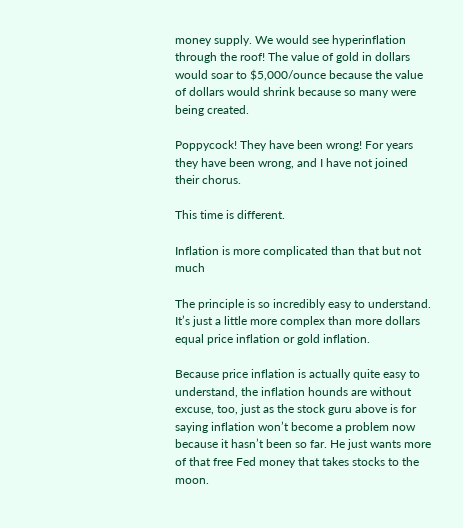money supply. We would see hyperinflation through the roof! The value of gold in dollars would soar to $5,000/ounce because the value of dollars would shrink because so many were being created.

Poppycock! They have been wrong! For years they have been wrong, and I have not joined their chorus.

This time is different.

Inflation is more complicated than that but not much

The principle is so incredibly easy to understand. It’s just a little more complex than more dollars equal price inflation or gold inflation.

Because price inflation is actually quite easy to understand, the inflation hounds are without excuse, too, just as the stock guru above is for saying inflation won’t become a problem now because it hasn’t been so far. He just wants more of that free Fed money that takes stocks to the moon.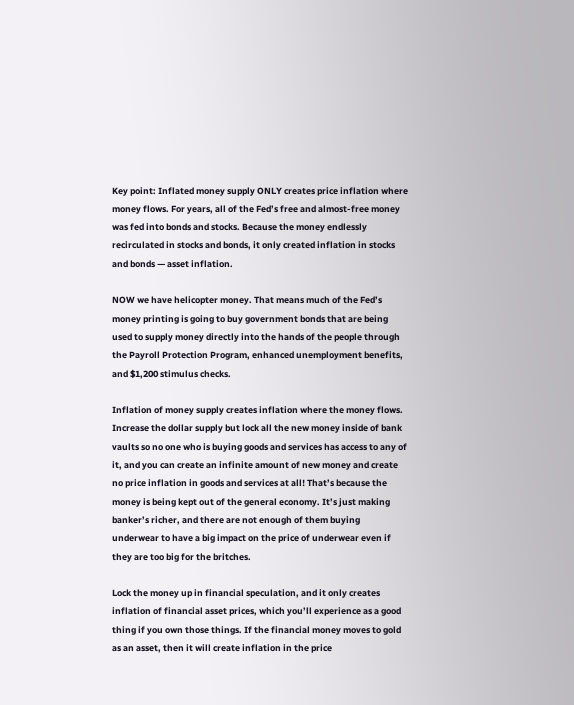Key point: Inflated money supply ONLY creates price inflation where money flows. For years, all of the Fed’s free and almost-free money was fed into bonds and stocks. Because the money endlessly recirculated in stocks and bonds, it only created inflation in stocks and bonds — asset inflation.

NOW we have helicopter money. That means much of the Fed’s money printing is going to buy government bonds that are being used to supply money directly into the hands of the people through the Payroll Protection Program, enhanced unemployment benefits, and $1,200 stimulus checks.

Inflation of money supply creates inflation where the money flows. Increase the dollar supply but lock all the new money inside of bank vaults so no one who is buying goods and services has access to any of it, and you can create an infinite amount of new money and create no price inflation in goods and services at all! That’s because the money is being kept out of the general economy. It’s just making banker’s richer, and there are not enough of them buying underwear to have a big impact on the price of underwear even if they are too big for the britches.

Lock the money up in financial speculation, and it only creates inflation of financial asset prices, which you’ll experience as a good thing if you own those things. If the financial money moves to gold as an asset, then it will create inflation in the price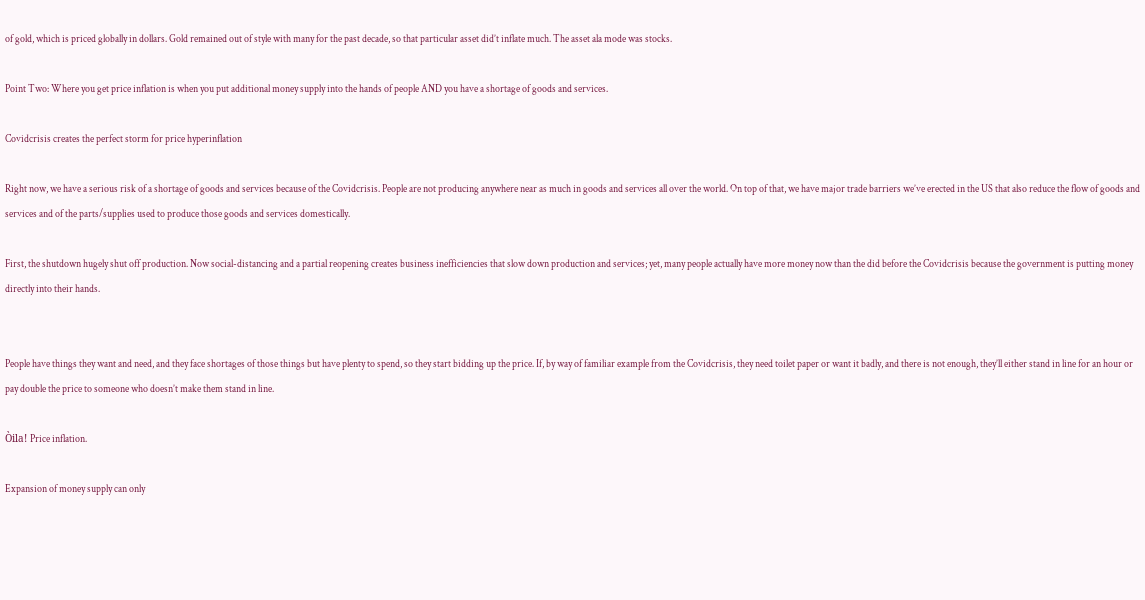of gold, which is priced globally in dollars. Gold remained out of style with many for the past decade, so that particular asset did’t inflate much. The asset ala mode was stocks.

Point Two: Where you get price inflation is when you put additional money supply into the hands of people AND you have a shortage of goods and services.

Covidcrisis creates the perfect storm for price hyperinflation

Right now, we have a serious risk of a shortage of goods and services because of the Covidcrisis. People are not producing anywhere near as much in goods and services all over the world. On top of that, we have major trade barriers we’ve erected in the US that also reduce the flow of goods and services and of the parts/supplies used to produce those goods and services domestically.

First, the shutdown hugely shut off production. Now social-distancing and a partial reopening creates business inefficiencies that slow down production and services; yet, many people actually have more money now than the did before the Covidcrisis because the government is putting money directly into their hands.


People have things they want and need, and they face shortages of those things but have plenty to spend, so they start bidding up the price. If, by way of familiar example from the Covidcrisis, they need toilet paper or want it badly, and there is not enough, they’ll either stand in line for an hour or pay double the price to someone who doesn’t make them stand in line.

Òila! Price inflation.

Expansion of money supply can only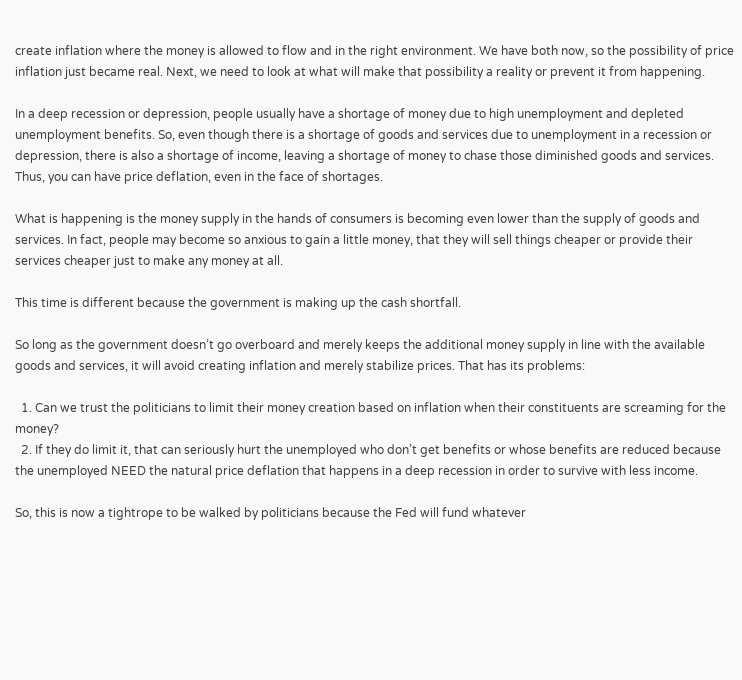create inflation where the money is allowed to flow and in the right environment. We have both now, so the possibility of price inflation just became real. Next, we need to look at what will make that possibility a reality or prevent it from happening.

In a deep recession or depression, people usually have a shortage of money due to high unemployment and depleted unemployment benefits. So, even though there is a shortage of goods and services due to unemployment in a recession or depression, there is also a shortage of income, leaving a shortage of money to chase those diminished goods and services. Thus, you can have price deflation, even in the face of shortages.

What is happening is the money supply in the hands of consumers is becoming even lower than the supply of goods and services. In fact, people may become so anxious to gain a little money, that they will sell things cheaper or provide their services cheaper just to make any money at all.

This time is different because the government is making up the cash shortfall.

So long as the government doesn’t go overboard and merely keeps the additional money supply in line with the available goods and services, it will avoid creating inflation and merely stabilize prices. That has its problems:

  1. Can we trust the politicians to limit their money creation based on inflation when their constituents are screaming for the money?
  2. If they do limit it, that can seriously hurt the unemployed who don’t get benefits or whose benefits are reduced because the unemployed NEED the natural price deflation that happens in a deep recession in order to survive with less income.

So, this is now a tightrope to be walked by politicians because the Fed will fund whatever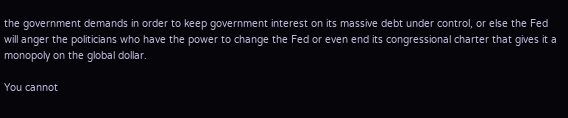the government demands in order to keep government interest on its massive debt under control, or else the Fed will anger the politicians who have the power to change the Fed or even end its congressional charter that gives it a monopoly on the global dollar.

You cannot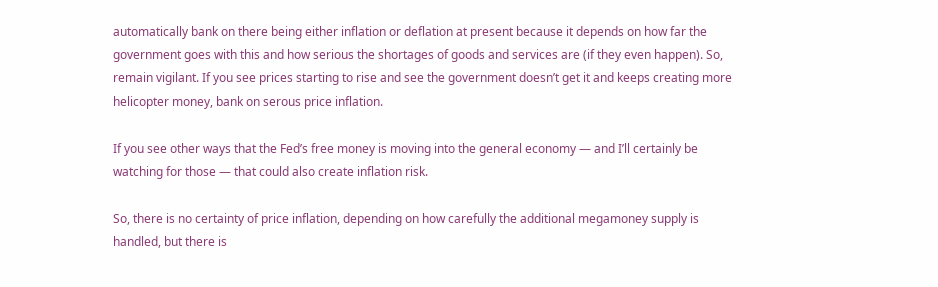automatically bank on there being either inflation or deflation at present because it depends on how far the government goes with this and how serious the shortages of goods and services are (if they even happen). So, remain vigilant. If you see prices starting to rise and see the government doesn’t get it and keeps creating more helicopter money, bank on serous price inflation.

If you see other ways that the Fed’s free money is moving into the general economy — and I’ll certainly be watching for those — that could also create inflation risk.

So, there is no certainty of price inflation, depending on how carefully the additional megamoney supply is handled, but there is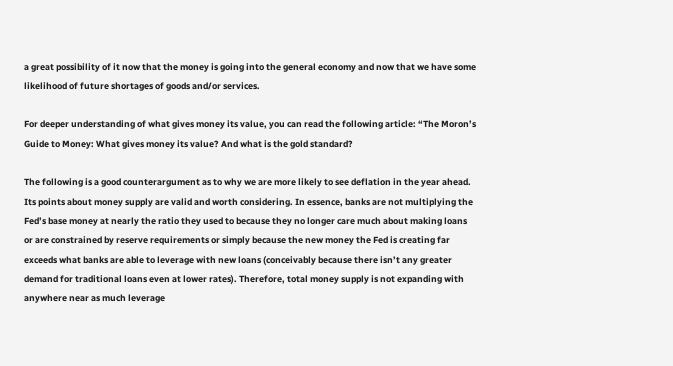a great possibility of it now that the money is going into the general economy and now that we have some likelihood of future shortages of goods and/or services.

For deeper understanding of what gives money its value, you can read the following article: “The Moron’s Guide to Money: What gives money its value? And what is the gold standard?

The following is a good counterargument as to why we are more likely to see deflation in the year ahead. Its points about money supply are valid and worth considering. In essence, banks are not multiplying the Fed’s base money at nearly the ratio they used to because they no longer care much about making loans or are constrained by reserve requirements or simply because the new money the Fed is creating far exceeds what banks are able to leverage with new loans (conceivably because there isn’t any greater demand for traditional loans even at lower rates). Therefore, total money supply is not expanding with anywhere near as much leverage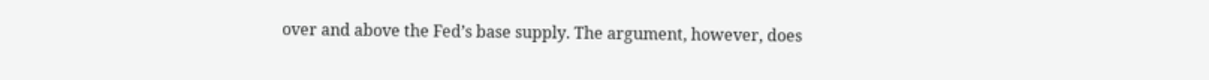over and above the Fed’s base supply. The argument, however, does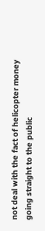not deal with the fact of helicopter money going straight to the public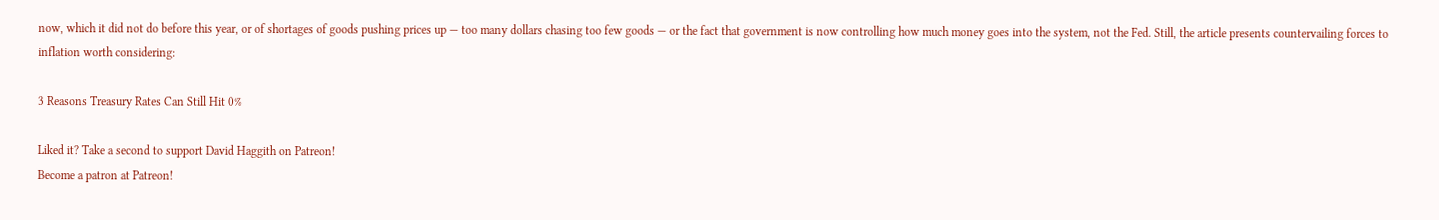now, which it did not do before this year, or of shortages of goods pushing prices up — too many dollars chasing too few goods — or the fact that government is now controlling how much money goes into the system, not the Fed. Still, the article presents countervailing forces to inflation worth considering:

3 Reasons Treasury Rates Can Still Hit 0%

Liked it? Take a second to support David Haggith on Patreon!
Become a patron at Patreon!